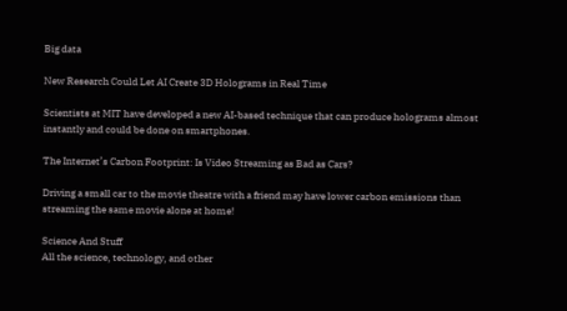Big data

New Research Could Let AI Create 3D Holograms in Real Time

Scientists at MIT have developed a new AI-based technique that can produce holograms almost instantly and could be done on smartphones.

The Internet’s Carbon Footprint: Is Video Streaming as Bad as Cars?

Driving a small car to the movie theatre with a friend may have lower carbon emissions than streaming the same movie alone at home!

Science And Stuff
All the science, technology, and other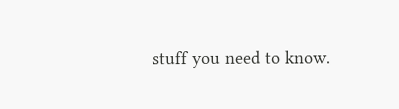stuff you need to know.